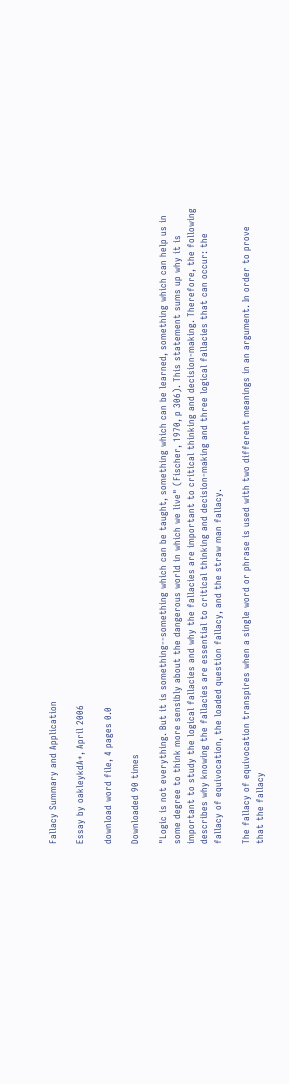Fallacy Summary and Application

Essay by oakleykdA+, April 2006

download word file, 4 pages 0.0

Downloaded 90 times

"Logic is not everything. But it is something--something which can be taught, something which can be learned, something which can help us in some degree to think more sensibly about the dangerous world in which we live" (Fischer, 1970, p 306). This statement sums up why it is important to study the logical fallacies and why the fallacies are important to critical thinking and decision-making. Therefore, the following describes why knowing the fallacies are essential to critical thinking and decision-making and three logical fallacies that can occur: the fallacy of equivocation, the loaded question fallacy, and the straw man fallacy.

The fallacy of equivocation transpires when a single word or phrase is used with two different meanings in an argument. In order to prove that the fallacy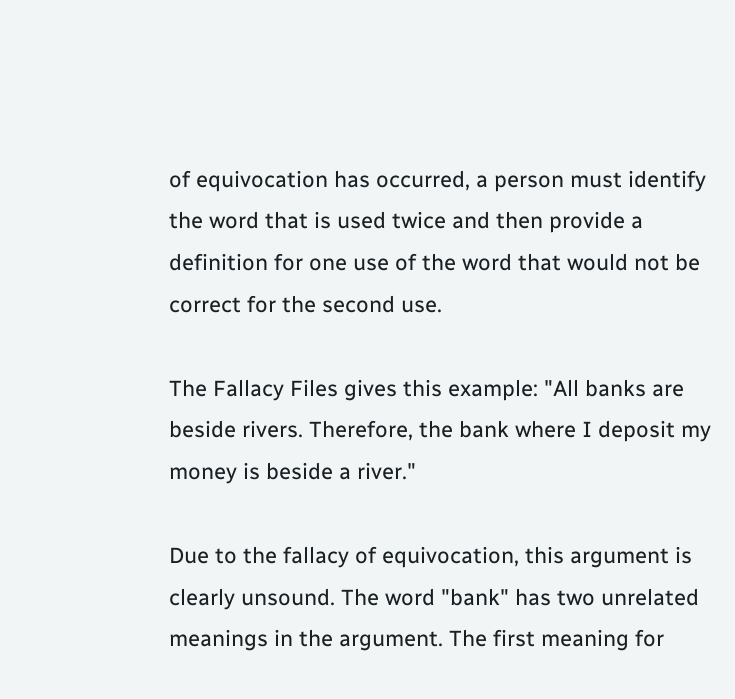of equivocation has occurred, a person must identify the word that is used twice and then provide a definition for one use of the word that would not be correct for the second use.

The Fallacy Files gives this example: "All banks are beside rivers. Therefore, the bank where I deposit my money is beside a river."

Due to the fallacy of equivocation, this argument is clearly unsound. The word "bank" has two unrelated meanings in the argument. The first meaning for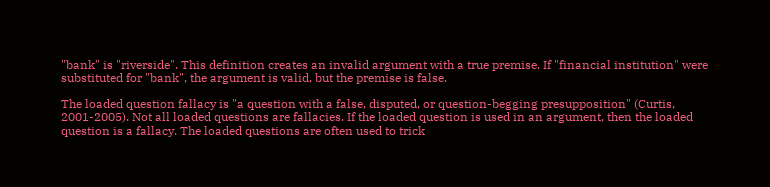"bank" is "riverside". This definition creates an invalid argument with a true premise. If "financial institution" were substituted for "bank", the argument is valid, but the premise is false.

The loaded question fallacy is "a question with a false, disputed, or question-begging presupposition" (Curtis, 2001-2005). Not all loaded questions are fallacies. If the loaded question is used in an argument, then the loaded question is a fallacy. The loaded questions are often used to trick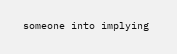someone into implying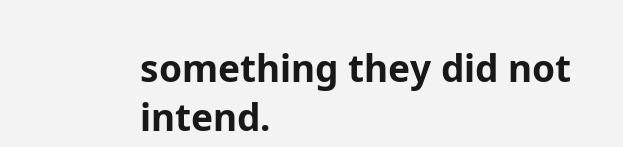something they did not intend.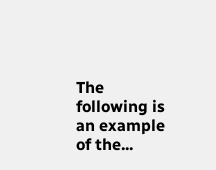The following is an example of the...